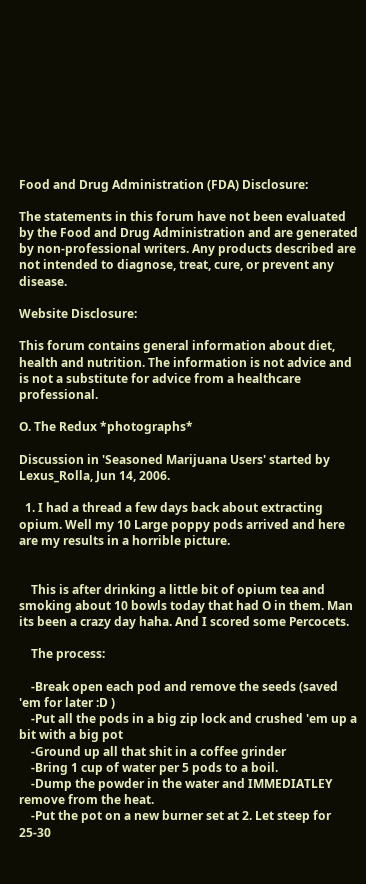Food and Drug Administration (FDA) Disclosure:

The statements in this forum have not been evaluated by the Food and Drug Administration and are generated by non-professional writers. Any products described are not intended to diagnose, treat, cure, or prevent any disease.

Website Disclosure:

This forum contains general information about diet, health and nutrition. The information is not advice and is not a substitute for advice from a healthcare professional.

O. The Redux *photographs*

Discussion in 'Seasoned Marijuana Users' started by Lexus_Rolla, Jun 14, 2006.

  1. I had a thread a few days back about extracting opium. Well my 10 Large poppy pods arrived and here are my results in a horrible picture.


    This is after drinking a little bit of opium tea and smoking about 10 bowls today that had O in them. Man its been a crazy day haha. And I scored some Percocets.

    The process:

    -Break open each pod and remove the seeds (saved 'em for later :D )
    -Put all the pods in a big zip lock and crushed 'em up a bit with a big pot
    -Ground up all that shit in a coffee grinder
    -Bring 1 cup of water per 5 pods to a boil.
    -Dump the powder in the water and IMMEDIATLEY remove from the heat.
    -Put the pot on a new burner set at 2. Let steep for 25-30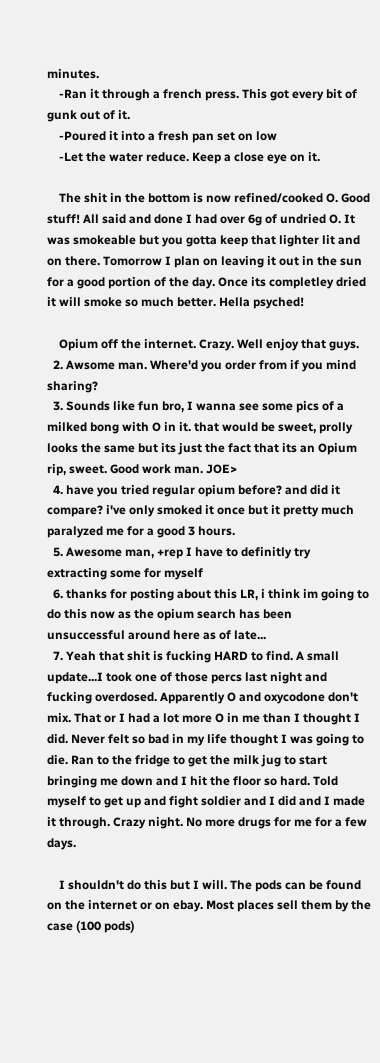minutes.
    -Ran it through a french press. This got every bit of gunk out of it.
    -Poured it into a fresh pan set on low
    -Let the water reduce. Keep a close eye on it.

    The shit in the bottom is now refined/cooked O. Good stuff! All said and done I had over 6g of undried O. It was smokeable but you gotta keep that lighter lit and on there. Tomorrow I plan on leaving it out in the sun for a good portion of the day. Once its completley dried it will smoke so much better. Hella psyched!

    Opium off the internet. Crazy. Well enjoy that guys.
  2. Awsome man. Where'd you order from if you mind sharing?
  3. Sounds like fun bro, I wanna see some pics of a milked bong with O in it. that would be sweet, prolly looks the same but its just the fact that its an Opium rip, sweet. Good work man. JOE>
  4. have you tried regular opium before? and did it compare? i've only smoked it once but it pretty much paralyzed me for a good 3 hours.
  5. Awesome man, +rep I have to definitly try extracting some for myself
  6. thanks for posting about this LR, i think im going to do this now as the opium search has been unsuccessful around here as of late...
  7. Yeah that shit is fucking HARD to find. A small update...I took one of those percs last night and fucking overdosed. Apparently O and oxycodone don't mix. That or I had a lot more O in me than I thought I did. Never felt so bad in my life thought I was going to die. Ran to the fridge to get the milk jug to start bringing me down and I hit the floor so hard. Told myself to get up and fight soldier and I did and I made it through. Crazy night. No more drugs for me for a few days.

    I shouldn't do this but I will. The pods can be found on the internet or on ebay. Most places sell them by the case (100 pods)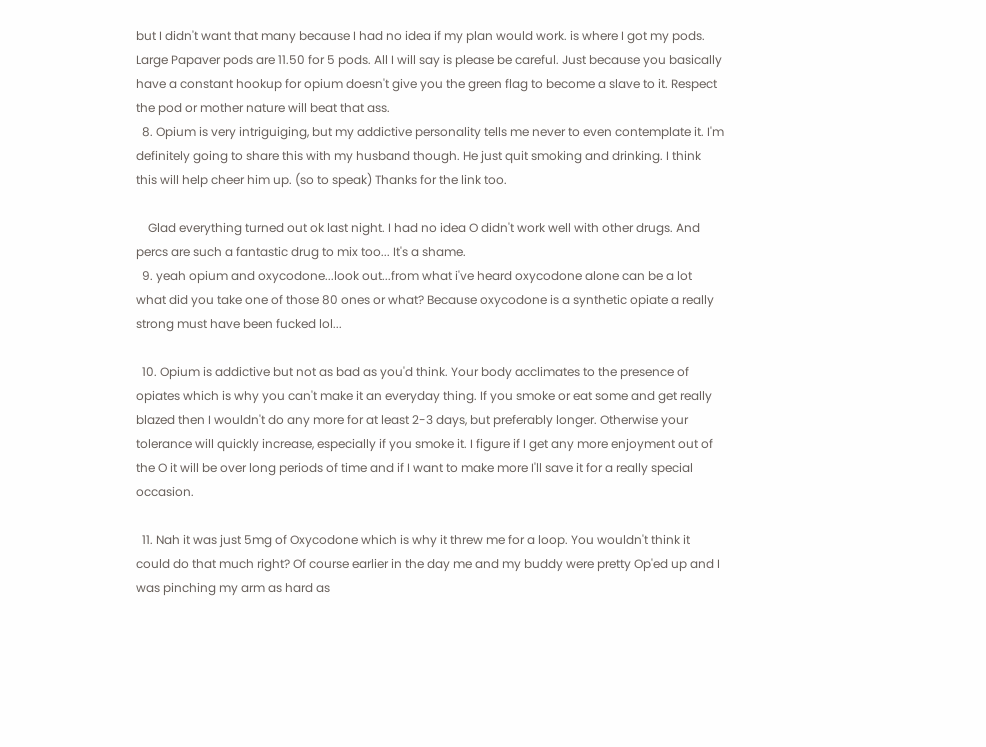but I didn't want that many because I had no idea if my plan would work. is where I got my pods. Large Papaver pods are 11.50 for 5 pods. All I will say is please be careful. Just because you basically have a constant hookup for opium doesn't give you the green flag to become a slave to it. Respect the pod or mother nature will beat that ass.
  8. Opium is very intriguiging, but my addictive personality tells me never to even contemplate it. I'm definitely going to share this with my husband though. He just quit smoking and drinking. I think this will help cheer him up. (so to speak) Thanks for the link too.

    Glad everything turned out ok last night. I had no idea O didn't work well with other drugs. And percs are such a fantastic drug to mix too... It's a shame.
  9. yeah opium and oxycodone...look out...from what i've heard oxycodone alone can be a lot what did you take one of those 80 ones or what? Because oxycodone is a synthetic opiate a really strong must have been fucked lol...

  10. Opium is addictive but not as bad as you'd think. Your body acclimates to the presence of opiates which is why you can't make it an everyday thing. If you smoke or eat some and get really blazed then I wouldn't do any more for at least 2-3 days, but preferably longer. Otherwise your tolerance will quickly increase, especially if you smoke it. I figure if I get any more enjoyment out of the O it will be over long periods of time and if I want to make more I'll save it for a really special occasion.

  11. Nah it was just 5mg of Oxycodone which is why it threw me for a loop. You wouldn't think it could do that much right? Of course earlier in the day me and my buddy were pretty Op'ed up and I was pinching my arm as hard as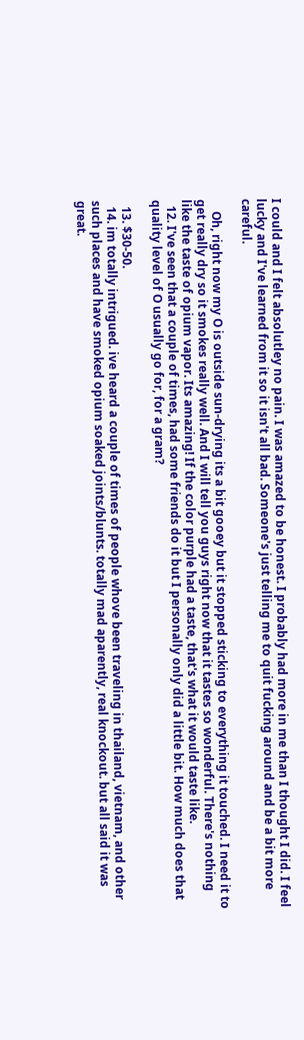I could and I felt absolutley no pain. I was amazed to be honest. I probably had more in me than I thought I did. I feel lucky and I've learned from it so it isn't all bad. Someone's just telling me to quit fucking around and be a bit more careful.

    Oh, right now my O is outside sun-drying its a bit gooey but it stopped sticking to everything it touched. I need it to get really dry so it smokes really well. And I will tell you guys right now that it tastes so wonderful. There's nothing like the taste of opium vapor. Its amazing! If the color purple had a taste, that's what it would taste like.
  12. I've seen that a couple of times, had some friends do it but I personally only did a little bit. How much does that quality level of O usually go for, for a gram?

  13. $30-50.
  14. im totally intrigued. ive heard a couple of times of people whove been traveling in thailand, vietnam, and other such places and have smoked opium soaked joints/blunts. totally mad aparently, real knockout. but all said it was great.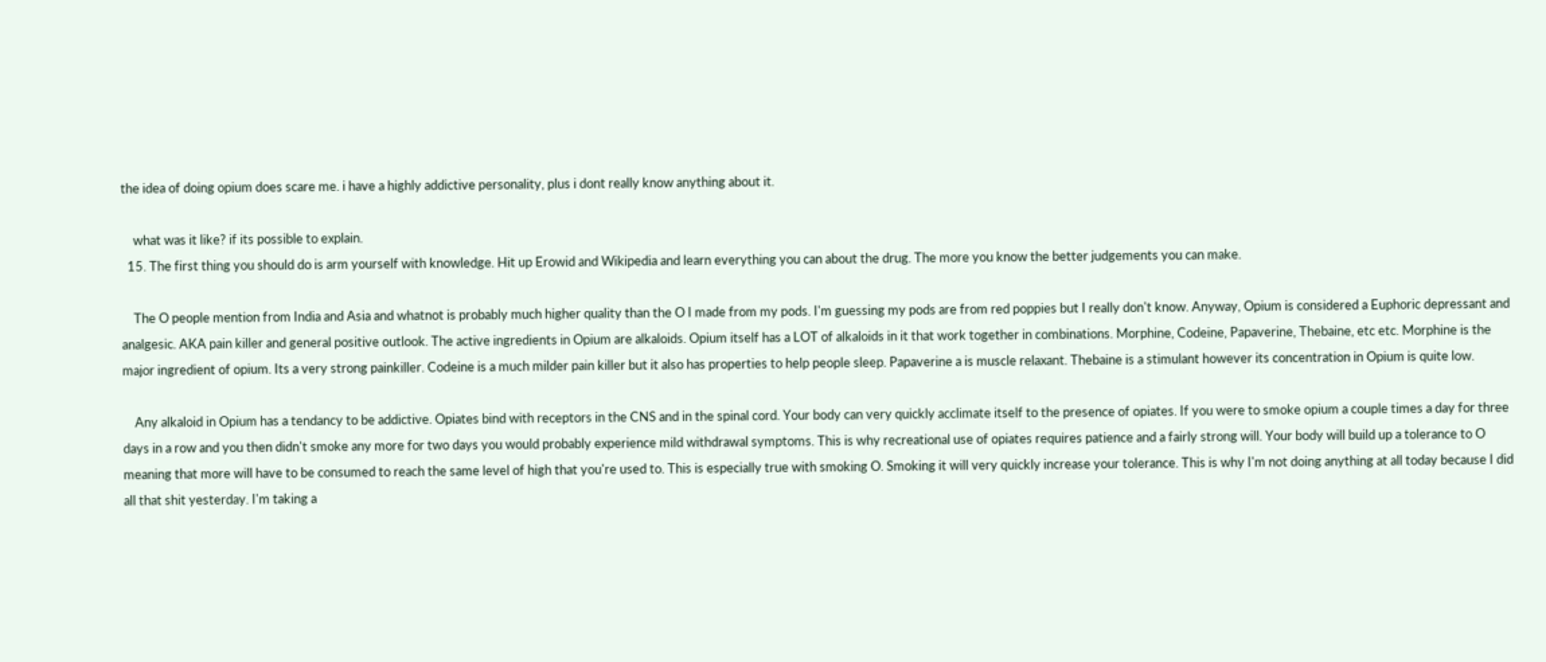the idea of doing opium does scare me. i have a highly addictive personality, plus i dont really know anything about it.

    what was it like? if its possible to explain.
  15. The first thing you should do is arm yourself with knowledge. Hit up Erowid and Wikipedia and learn everything you can about the drug. The more you know the better judgements you can make.

    The O people mention from India and Asia and whatnot is probably much higher quality than the O I made from my pods. I'm guessing my pods are from red poppies but I really don't know. Anyway, Opium is considered a Euphoric depressant and analgesic. AKA pain killer and general positive outlook. The active ingredients in Opium are alkaloids. Opium itself has a LOT of alkaloids in it that work together in combinations. Morphine, Codeine, Papaverine, Thebaine, etc etc. Morphine is the major ingredient of opium. Its a very strong painkiller. Codeine is a much milder pain killer but it also has properties to help people sleep. Papaverine a is muscle relaxant. Thebaine is a stimulant however its concentration in Opium is quite low.

    Any alkaloid in Opium has a tendancy to be addictive. Opiates bind with receptors in the CNS and in the spinal cord. Your body can very quickly acclimate itself to the presence of opiates. If you were to smoke opium a couple times a day for three days in a row and you then didn't smoke any more for two days you would probably experience mild withdrawal symptoms. This is why recreational use of opiates requires patience and a fairly strong will. Your body will build up a tolerance to O meaning that more will have to be consumed to reach the same level of high that you're used to. This is especially true with smoking O. Smoking it will very quickly increase your tolerance. This is why I'm not doing anything at all today because I did all that shit yesterday. I'm taking a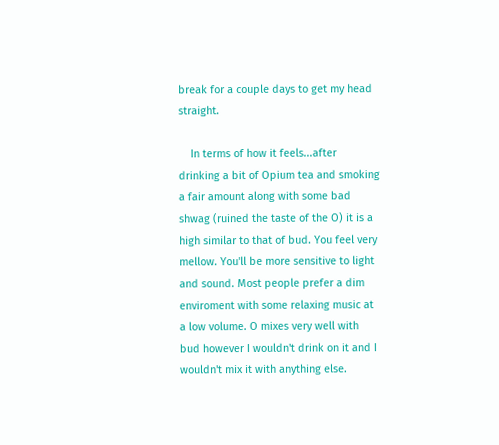break for a couple days to get my head straight.

    In terms of how it feels...after drinking a bit of Opium tea and smoking a fair amount along with some bad shwag (ruined the taste of the O) it is a high similar to that of bud. You feel very mellow. You'll be more sensitive to light and sound. Most people prefer a dim enviroment with some relaxing music at a low volume. O mixes very well with bud however I wouldn't drink on it and I wouldn't mix it with anything else.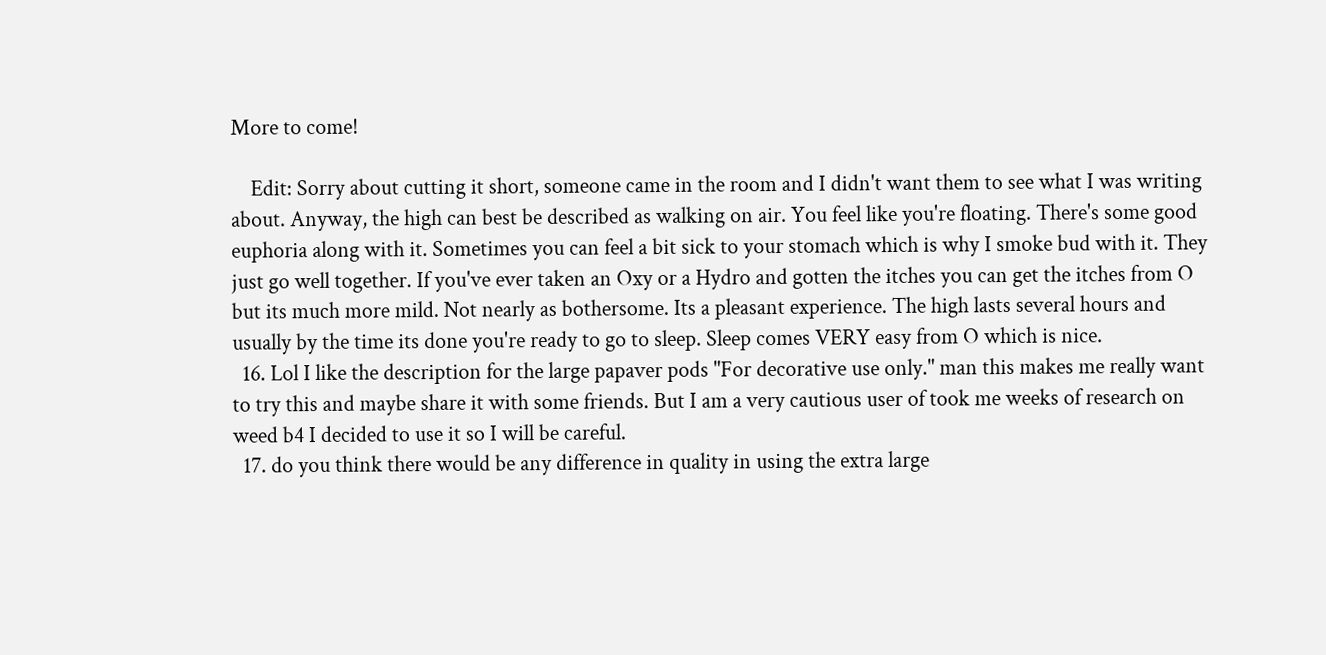More to come!

    Edit: Sorry about cutting it short, someone came in the room and I didn't want them to see what I was writing about. Anyway, the high can best be described as walking on air. You feel like you're floating. There's some good euphoria along with it. Sometimes you can feel a bit sick to your stomach which is why I smoke bud with it. They just go well together. If you've ever taken an Oxy or a Hydro and gotten the itches you can get the itches from O but its much more mild. Not nearly as bothersome. Its a pleasant experience. The high lasts several hours and usually by the time its done you're ready to go to sleep. Sleep comes VERY easy from O which is nice.
  16. Lol I like the description for the large papaver pods "For decorative use only." man this makes me really want to try this and maybe share it with some friends. But I am a very cautious user of took me weeks of research on weed b4 I decided to use it so I will be careful.
  17. do you think there would be any difference in quality in using the extra large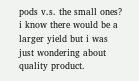pods v.s. the small ones? i know there would be a larger yield but i was just wondering about quality product.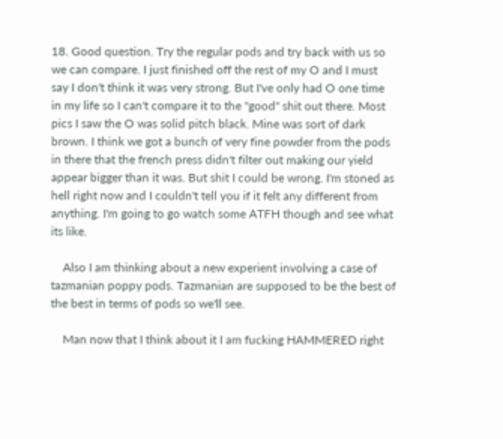18. Good question. Try the regular pods and try back with us so we can compare. I just finished off the rest of my O and I must say I don't think it was very strong. But I've only had O one time in my life so I can't compare it to the "good" shit out there. Most pics I saw the O was solid pitch black. Mine was sort of dark brown. I think we got a bunch of very fine powder from the pods in there that the french press didn't filter out making our yield appear bigger than it was. But shit I could be wrong. I'm stoned as hell right now and I couldn't tell you if it felt any different from anything. I'm going to go watch some ATFH though and see what its like.

    Also I am thinking about a new experient involving a case of tazmanian poppy pods. Tazmanian are supposed to be the best of the best in terms of pods so we'll see.

    Man now that I think about it I am fucking HAMMERED right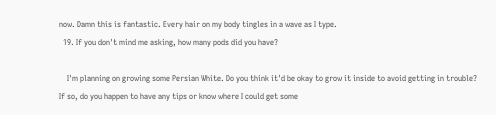now. Damn this is fantastic. Every hair on my body tingles in a wave as I type.
  19. If you don't mind me asking, how many pods did you have?

    I'm planning on growing some Persian White. Do you think it'd be okay to grow it inside to avoid getting in trouble? If so, do you happen to have any tips or know where I could get some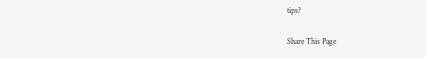tips?

Share This Page